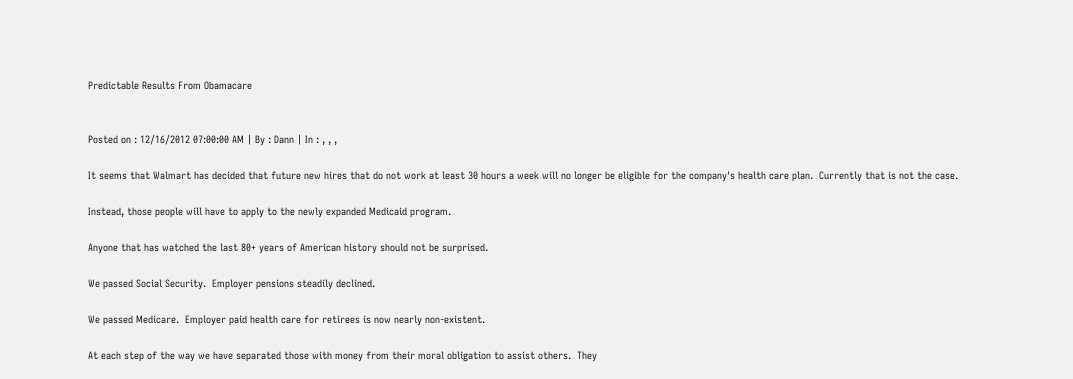Predictable Results From Obamacare


Posted on : 12/16/2012 07:00:00 AM | By : Dann | In : , , ,

It seems that Walmart has decided that future new hires that do not work at least 30 hours a week will no longer be eligible for the company's health care plan.  Currently that is not the case.

Instead, those people will have to apply to the newly expanded Medicaid program.

Anyone that has watched the last 80+ years of American history should not be surprised.

We passed Social Security.  Employer pensions steadily declined.

We passed Medicare.  Employer paid health care for retirees is now nearly non-existent.

At each step of the way we have separated those with money from their moral obligation to assist others.  They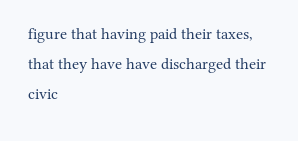figure that having paid their taxes, that they have have discharged their civic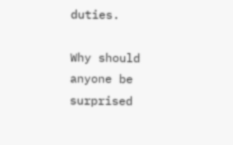duties.

Why should anyone be surprised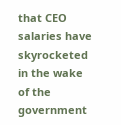that CEO salaries have skyrocketed in the wake of the government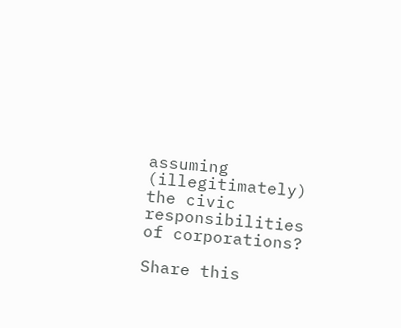assuming (illegitimately) the civic responsibilities of corporations?

Share this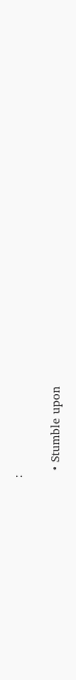:

  • Stumble upon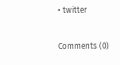• twitter

Comments (0)